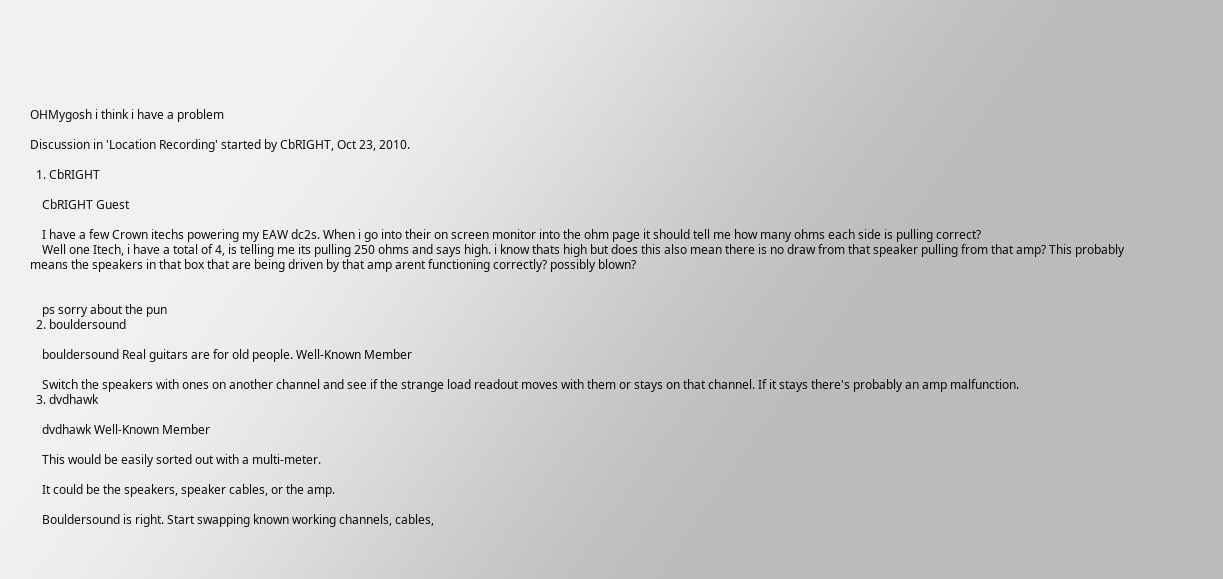OHMygosh i think i have a problem

Discussion in 'Location Recording' started by CbRIGHT, Oct 23, 2010.

  1. CbRIGHT

    CbRIGHT Guest

    I have a few Crown itechs powering my EAW dc2s. When i go into their on screen monitor into the ohm page it should tell me how many ohms each side is pulling correct?
    Well one Itech, i have a total of 4, is telling me its pulling 250 ohms and says high. i know thats high but does this also mean there is no draw from that speaker pulling from that amp? This probably means the speakers in that box that are being driven by that amp arent functioning correctly? possibly blown?


    ps sorry about the pun
  2. bouldersound

    bouldersound Real guitars are for old people. Well-Known Member

    Switch the speakers with ones on another channel and see if the strange load readout moves with them or stays on that channel. If it stays there's probably an amp malfunction.
  3. dvdhawk

    dvdhawk Well-Known Member

    This would be easily sorted out with a multi-meter.

    It could be the speakers, speaker cables, or the amp.

    Bouldersound is right. Start swapping known working channels, cables,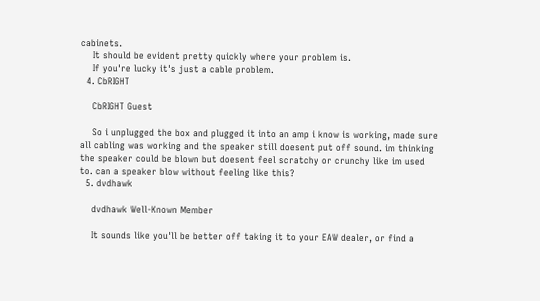cabinets.
    It should be evident pretty quickly where your problem is.
    If you're lucky it's just a cable problem.
  4. CbRIGHT

    CbRIGHT Guest

    So i unplugged the box and plugged it into an amp i know is working, made sure all cabling was working and the speaker still doesent put off sound. im thinking the speaker could be blown but doesent feel scratchy or crunchy like im used to. can a speaker blow without feeling like this?
  5. dvdhawk

    dvdhawk Well-Known Member

    It sounds like you'll be better off taking it to your EAW dealer, or find a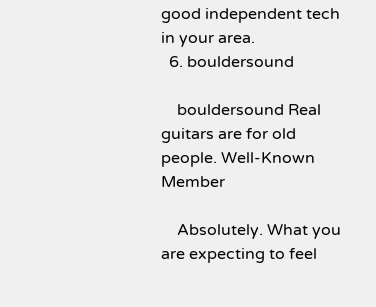good independent tech in your area.
  6. bouldersound

    bouldersound Real guitars are for old people. Well-Known Member

    Absolutely. What you are expecting to feel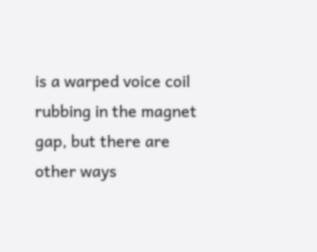is a warped voice coil rubbing in the magnet gap, but there are other ways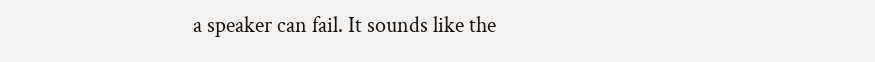a speaker can fail. It sounds like the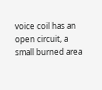voice coil has an open circuit, a small burned area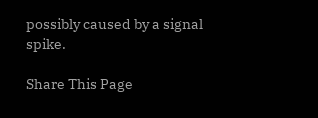possibly caused by a signal spike.

Share This Page